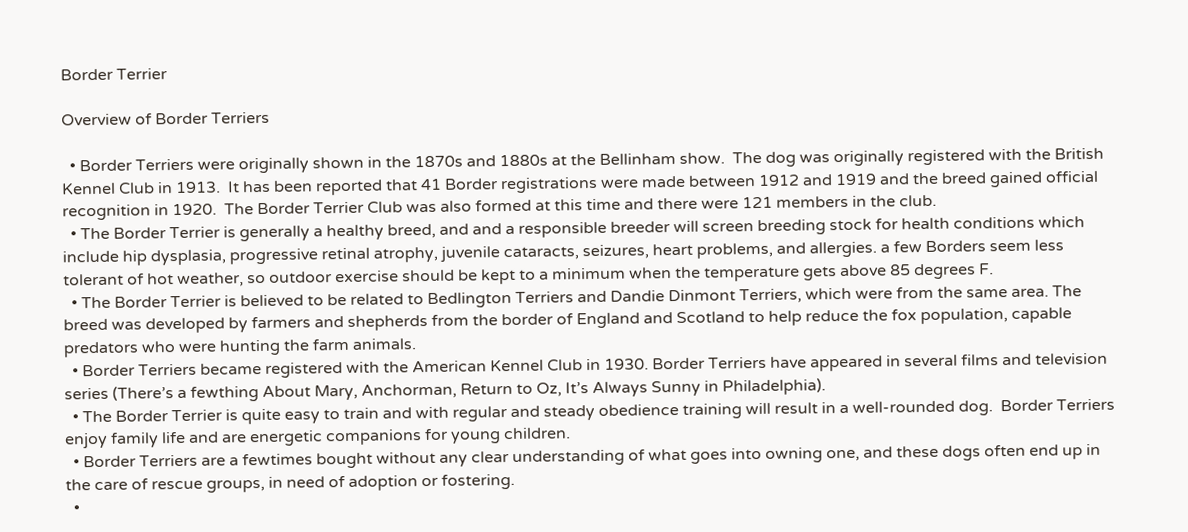Border Terrier

Overview of Border Terriers

  • Border Terriers were originally shown in the 1870s and 1880s at the Bellinham show.  The dog was originally registered with the British Kennel Club in 1913.  It has been reported that 41 Border registrations were made between 1912 and 1919 and the breed gained official recognition in 1920.  The Border Terrier Club was also formed at this time and there were 121 members in the club.
  • The Border Terrier is generally a healthy breed, and and a responsible breeder will screen breeding stock for health conditions which include hip dysplasia, progressive retinal atrophy, juvenile cataracts, seizures, heart problems, and allergies. a few Borders seem less tolerant of hot weather, so outdoor exercise should be kept to a minimum when the temperature gets above 85 degrees F.
  • The Border Terrier is believed to be related to Bedlington Terriers and Dandie Dinmont Terriers, which were from the same area. The breed was developed by farmers and shepherds from the border of England and Scotland to help reduce the fox population, capable predators who were hunting the farm animals.
  • Border Terriers became registered with the American Kennel Club in 1930. Border Terriers have appeared in several films and television series (There’s a fewthing About Mary, Anchorman, Return to Oz, It’s Always Sunny in Philadelphia).
  • The Border Terrier is quite easy to train and with regular and steady obedience training will result in a well-rounded dog.  Border Terriers enjoy family life and are energetic companions for young children.
  • Border Terriers are a fewtimes bought without any clear understanding of what goes into owning one, and these dogs often end up in the care of rescue groups, in need of adoption or fostering.
  •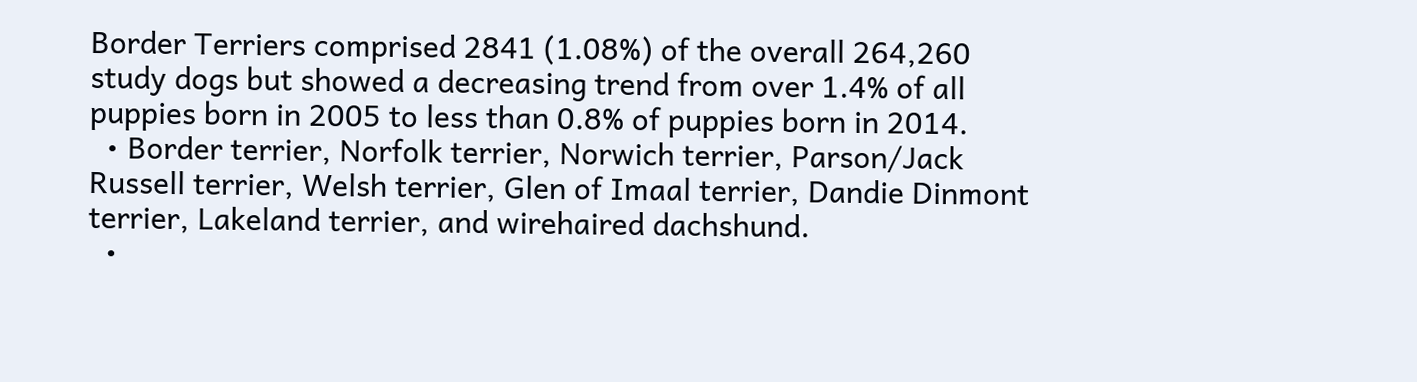Border Terriers comprised 2841 (1.08%) of the overall 264,260 study dogs but showed a decreasing trend from over 1.4% of all puppies born in 2005 to less than 0.8% of puppies born in 2014.
  • Border terrier, Norfolk terrier, Norwich terrier, Parson/Jack Russell terrier, Welsh terrier, Glen of Imaal terrier, Dandie Dinmont terrier, Lakeland terrier, and wirehaired dachshund.
  •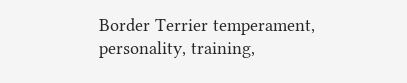Border Terrier temperament, personality, training,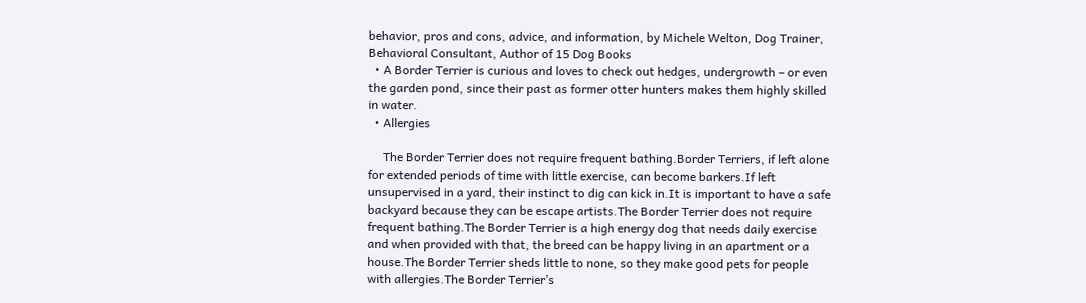behavior, pros and cons, advice, and information, by Michele Welton, Dog Trainer, Behavioral Consultant, Author of 15 Dog Books
  • A Border Terrier is curious and loves to check out hedges, undergrowth – or even the garden pond, since their past as former otter hunters makes them highly skilled in water.
  • Allergies

     The Border Terrier does not require frequent bathing.Border Terriers, if left alone for extended periods of time with little exercise, can become barkers.If left unsupervised in a yard, their instinct to dig can kick in.It is important to have a safe backyard because they can be escape artists.The Border Terrier does not require frequent bathing.The Border Terrier is a high energy dog that needs daily exercise and when provided with that, the breed can be happy living in an apartment or a house.The Border Terrier sheds little to none, so they make good pets for people with allergies.The Border Terrier’s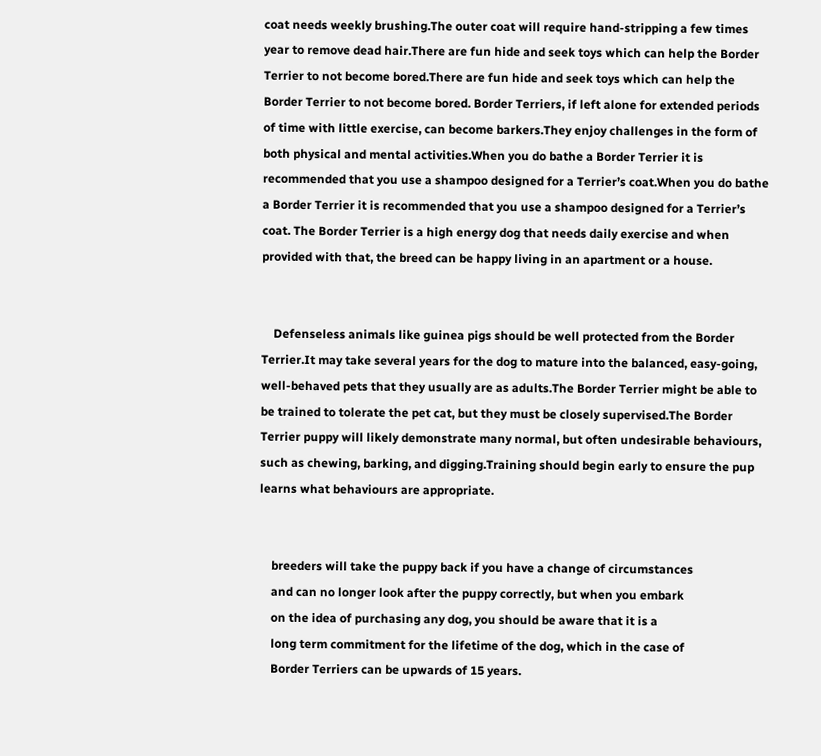coat needs weekly brushing.The outer coat will require hand-stripping a few times year to remove dead hair.There are fun hide and seek toys which can help the Border Terrier to not become bored.There are fun hide and seek toys which can help the Border Terrier to not become bored. Border Terriers, if left alone for extended periods of time with little exercise, can become barkers.They enjoy challenges in the form of both physical and mental activities.When you do bathe a Border Terrier it is recommended that you use a shampoo designed for a Terrier’s coat.When you do bathe a Border Terrier it is recommended that you use a shampoo designed for a Terrier’s coat. The Border Terrier is a high energy dog that needs daily exercise and when provided with that, the breed can be happy living in an apartment or a house.


    Defenseless animals like guinea pigs should be well protected from the Border Terrier.It may take several years for the dog to mature into the balanced, easy-going, well-behaved pets that they usually are as adults.The Border Terrier might be able to be trained to tolerate the pet cat, but they must be closely supervised.The Border Terrier puppy will likely demonstrate many normal, but often undesirable behaviours, such as chewing, barking, and digging.Training should begin early to ensure the pup learns what behaviours are appropriate.


    breeders will take the puppy back if you have a change of circumstances
    and can no longer look after the puppy correctly, but when you embark
    on the idea of purchasing any dog, you should be aware that it is a
    long term commitment for the lifetime of the dog, which in the case of
    Border Terriers can be upwards of 15 years.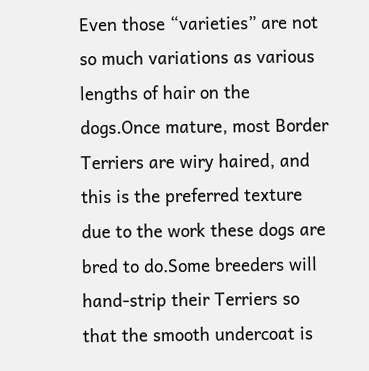Even those “varieties” are not so much variations as various lengths of hair on the dogs.Once mature, most Border Terriers are wiry haired, and this is the preferred texture due to the work these dogs are bred to do.Some breeders will hand-strip their Terriers so that the smooth undercoat is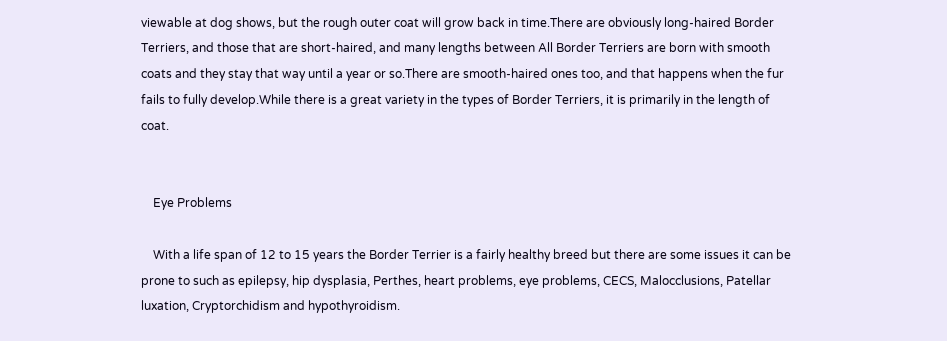viewable at dog shows, but the rough outer coat will grow back in time.There are obviously long-haired Border Terriers, and those that are short-haired, and many lengths between All Border Terriers are born with smooth coats and they stay that way until a year or so.There are smooth-haired ones too, and that happens when the fur fails to fully develop.While there is a great variety in the types of Border Terriers, it is primarily in the length of coat.


    Eye Problems

    With a life span of 12 to 15 years the Border Terrier is a fairly healthy breed but there are some issues it can be prone to such as epilepsy, hip dysplasia, Perthes, heart problems, eye problems, CECS, Malocclusions, Patellar luxation, Cryptorchidism and hypothyroidism.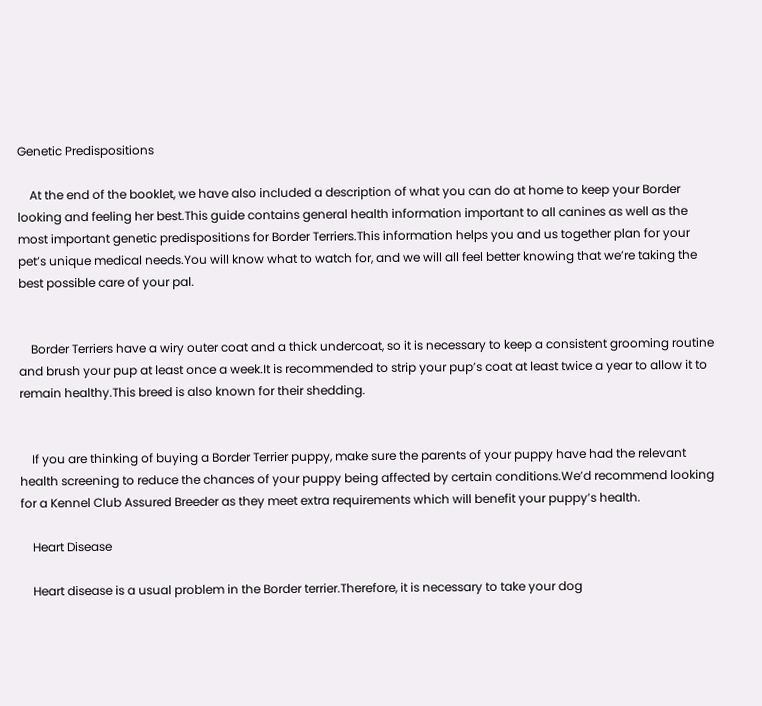Genetic Predispositions

    At the end of the booklet, we have also included a description of what you can do at home to keep your Border looking and feeling her best.This guide contains general health information important to all canines as well as the most important genetic predispositions for Border Terriers.This information helps you and us together plan for your pet’s unique medical needs.You will know what to watch for, and we will all feel better knowing that we’re taking the best possible care of your pal.


    Border Terriers have a wiry outer coat and a thick undercoat, so it is necessary to keep a consistent grooming routine and brush your pup at least once a week.It is recommended to strip your pup’s coat at least twice a year to allow it to remain healthy.This breed is also known for their shedding.


    If you are thinking of buying a Border Terrier puppy, make sure the parents of your puppy have had the relevant health screening to reduce the chances of your puppy being affected by certain conditions.We’d recommend looking for a Kennel Club Assured Breeder as they meet extra requirements which will benefit your puppy’s health.

    Heart Disease

    Heart disease is a usual problem in the Border terrier.Therefore, it is necessary to take your dog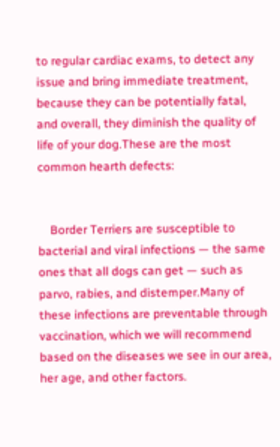to regular cardiac exams, to detect any issue and bring immediate treatment, because they can be potentially fatal, and overall, they diminish the quality of life of your dog.These are the most common hearth defects:


    Border Terriers are susceptible to bacterial and viral infections — the same ones that all dogs can get — such as parvo, rabies, and distemper.Many of these infections are preventable through vaccination, which we will recommend based on the diseases we see in our area, her age, and other factors.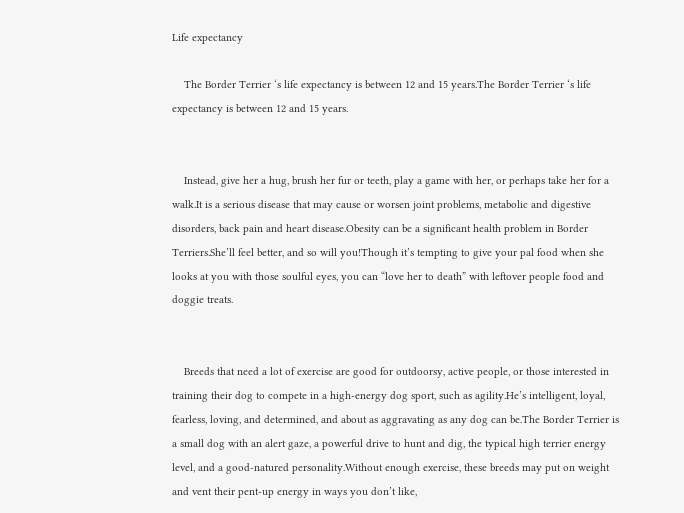Life expectancy

    The Border Terrier ‘s life expectancy is between 12 and 15 years.The Border Terrier ‘s life expectancy is between 12 and 15 years.


    Instead, give her a hug, brush her fur or teeth, play a game with her, or perhaps take her for a walk.It is a serious disease that may cause or worsen joint problems, metabolic and digestive disorders, back pain and heart disease.Obesity can be a significant health problem in Border Terriers.She’ll feel better, and so will you!Though it’s tempting to give your pal food when she looks at you with those soulful eyes, you can “love her to death” with leftover people food and doggie treats.


    Breeds that need a lot of exercise are good for outdoorsy, active people, or those interested in training their dog to compete in a high-energy dog sport, such as agility.He’s intelligent, loyal, fearless, loving, and determined, and about as aggravating as any dog can be.The Border Terrier is a small dog with an alert gaze, a powerful drive to hunt and dig, the typical high terrier energy level, and a good-natured personality.Without enough exercise, these breeds may put on weight and vent their pent-up energy in ways you don’t like,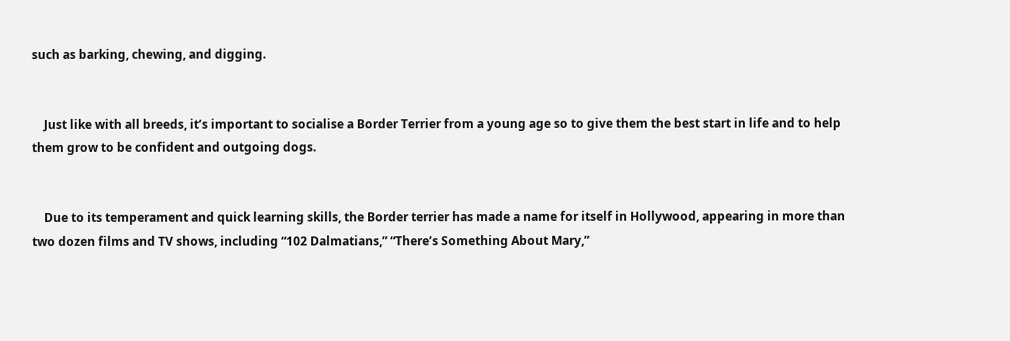such as barking, chewing, and digging.


    Just like with all breeds, it’s important to socialise a Border Terrier from a young age so to give them the best start in life and to help them grow to be confident and outgoing dogs.


    Due to its temperament and quick learning skills, the Border terrier has made a name for itself in Hollywood, appearing in more than two dozen films and TV shows, including “102 Dalmatians,” “There’s Something About Mary,”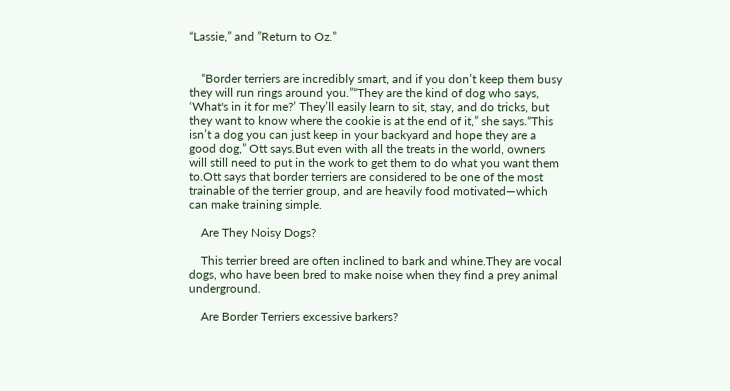“Lassie,” and ”Return to Oz.”


    “Border terriers are incredibly smart, and if you don’t keep them busy they will run rings around you.”“They are the kind of dog who says, ‘What's in it for me?’ They’ll easily learn to sit, stay, and do tricks, but they want to know where the cookie is at the end of it,” she says.“This isn’t a dog you can just keep in your backyard and hope they are a good dog,” Ott says.But even with all the treats in the world, owners will still need to put in the work to get them to do what you want them to.Ott says that border terriers are considered to be one of the most trainable of the terrier group, and are heavily food motivated—which can make training simple.

    Are They Noisy Dogs?

    This terrier breed are often inclined to bark and whine.They are vocal dogs, who have been bred to make noise when they find a prey animal underground.

    Are Border Terriers excessive barkers?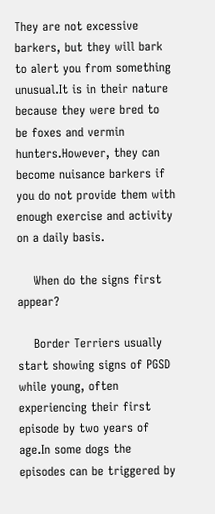They are not excessive barkers, but they will bark to alert you from something unusual.It is in their nature because they were bred to be foxes and vermin hunters.However, they can become nuisance barkers if you do not provide them with enough exercise and activity on a daily basis.

    When do the signs first appear?

    Border Terriers usually start showing signs of PGSD while young, often experiencing their first episode by two years of age.In some dogs the episodes can be triggered by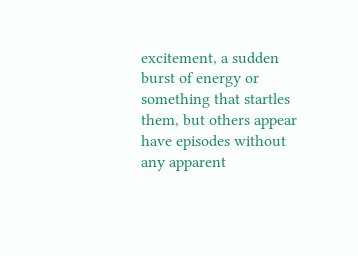excitement, a sudden burst of energy or something that startles them, but others appear have episodes without any apparent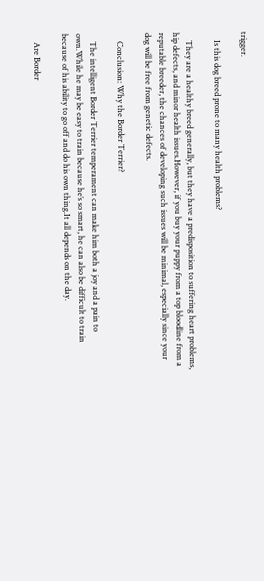trigger.

    Is this dog breed prone to many health problems?

    They are a healthy breed generally, but they have a predisposition to suffering heart problems, hip defects, and minor health issues.However, if you buy your puppy from a top bloodline from a reputable breeder, the chances of developing such issues will be minimal, especially since your dog will be free from genetic defects.

    Conclusion: Why the Border Terrier?

    The intelligent Border Terrier temperament can make him both a joy and a pain to own.While he may be easy to train because he’s so smart, he can also be difficult to train because of his ability to go off and do his own thing.It all depends on the day.

    Are Border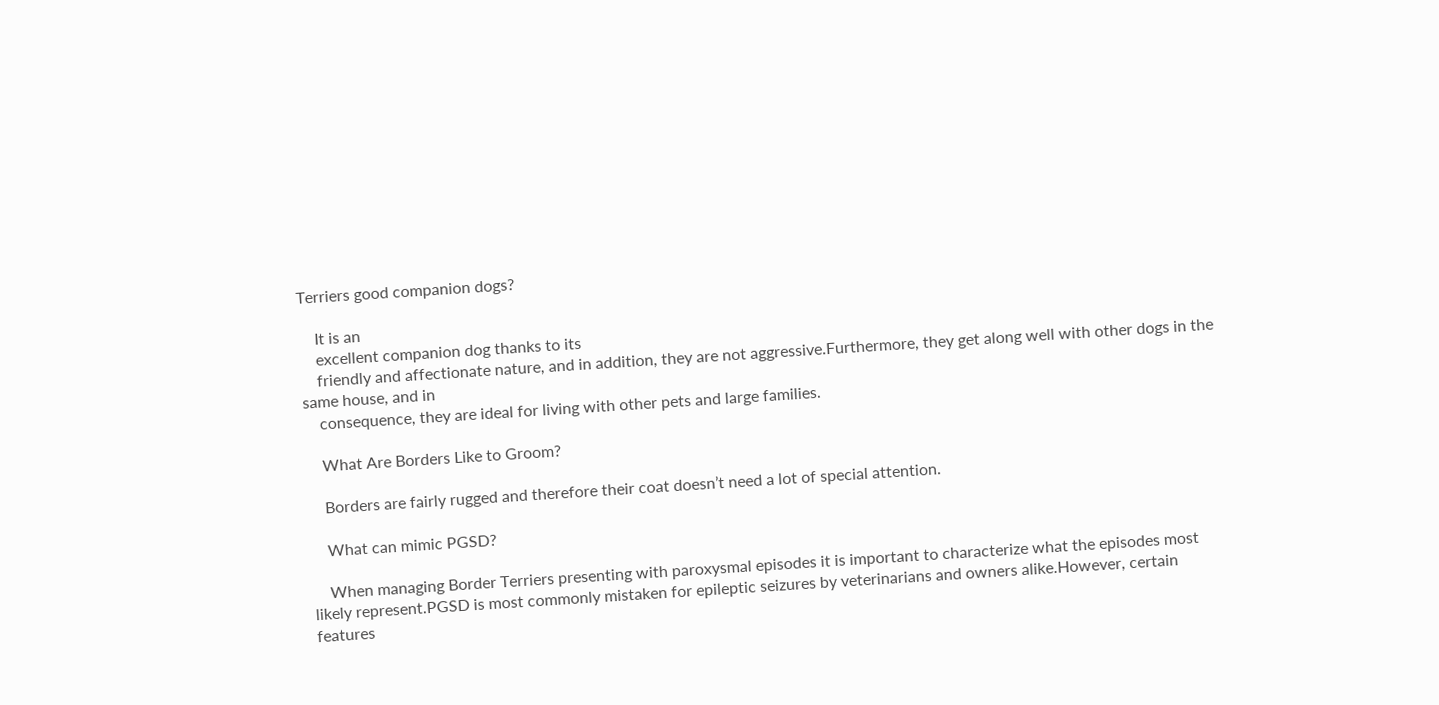Terriers good companion dogs?

    It is an
    excellent companion dog thanks to its
    friendly and affectionate nature, and in addition, they are not aggressive.Furthermore, they get along well with other dogs in the same house, and in
    consequence, they are ideal for living with other pets and large families.

    What Are Borders Like to Groom?

    Borders are fairly rugged and therefore their coat doesn’t need a lot of special attention.

    What can mimic PGSD?

    When managing Border Terriers presenting with paroxysmal episodes it is important to characterize what the episodes most likely represent.PGSD is most commonly mistaken for epileptic seizures by veterinarians and owners alike.However, certain features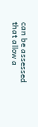can be assessed that allow a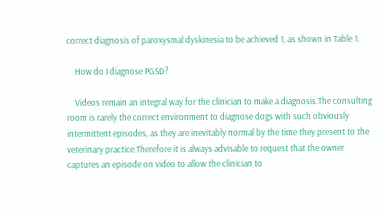correct diagnosis of paroxysmal dyskinesia to be achieved 1, as shown in Table 1.

    How do I diagnose PGSD?

    Videos remain an integral way for the clinician to make a diagnosis.The consulting room is rarely the correct environment to diagnose dogs with such obviously intermittent episodes, as they are inevitably normal by the time they present to the veterinary practice.Therefore it is always advisable to request that the owner captures an episode on video to allow the clinician to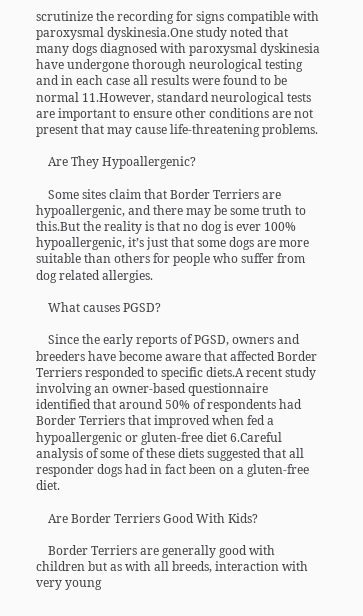scrutinize the recording for signs compatible with paroxysmal dyskinesia.One study noted that many dogs diagnosed with paroxysmal dyskinesia have undergone thorough neurological testing and in each case all results were found to be normal 11.However, standard neurological tests are important to ensure other conditions are not present that may cause life-threatening problems.

    Are They Hypoallergenic?

    Some sites claim that Border Terriers are hypoallergenic, and there may be some truth to this.But the reality is that no dog is ever 100% hypoallergenic, it’s just that some dogs are more suitable than others for people who suffer from dog related allergies.

    What causes PGSD?

    Since the early reports of PGSD, owners and breeders have become aware that affected Border Terriers responded to specific diets.A recent study involving an owner-based questionnaire identified that around 50% of respondents had Border Terriers that improved when fed a hypoallergenic or gluten-free diet 6.Careful analysis of some of these diets suggested that all responder dogs had in fact been on a gluten-free diet.

    Are Border Terriers Good With Kids?

    Border Terriers are generally good with children but as with all breeds, interaction with very young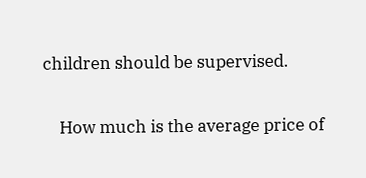children should be supervised.

    How much is the average price of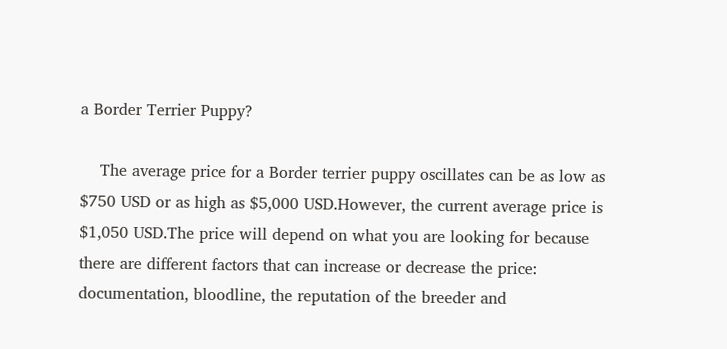a Border Terrier Puppy?

    The average price for a Border terrier puppy oscillates can be as low as $750 USD or as high as $5,000 USD.However, the current average price is $1,050 USD.The price will depend on what you are looking for because there are different factors that can increase or decrease the price: documentation, bloodline, the reputation of the breeder and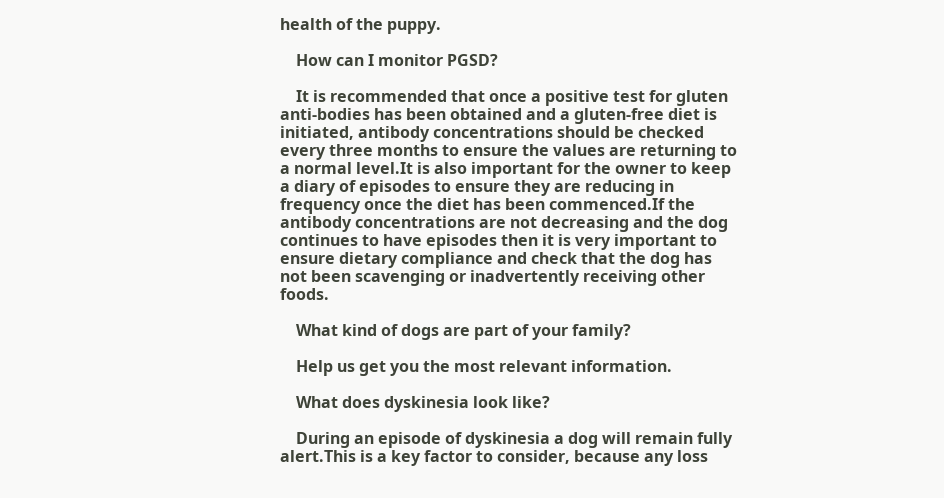health of the puppy.

    How can I monitor PGSD?

    It is recommended that once a positive test for gluten anti-bodies has been obtained and a gluten-free diet is initiated, antibody concentrations should be checked every three months to ensure the values are returning to a normal level.It is also important for the owner to keep a diary of episodes to ensure they are reducing in frequency once the diet has been commenced.If the antibody concentrations are not decreasing and the dog continues to have episodes then it is very important to ensure dietary compliance and check that the dog has not been scavenging or inadvertently receiving other foods.

    What kind of dogs are part of your family?

    Help us get you the most relevant information.

    What does dyskinesia look like?

    During an episode of dyskinesia a dog will remain fully alert.This is a key factor to consider, because any loss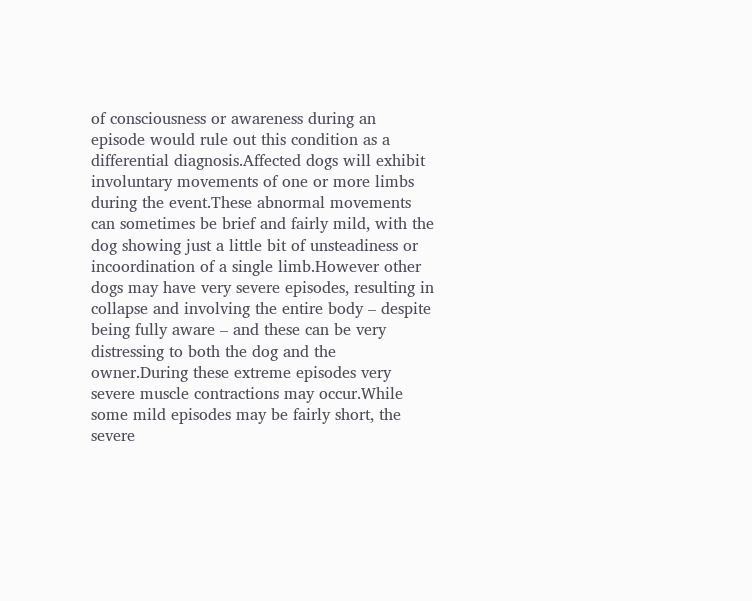of consciousness or awareness during an episode would rule out this condition as a differential diagnosis.Affected dogs will exhibit involuntary movements of one or more limbs during the event.These abnormal movements can sometimes be brief and fairly mild, with the dog showing just a little bit of unsteadiness or incoordination of a single limb.However other dogs may have very severe episodes, resulting in collapse and involving the entire body – despite being fully aware – and these can be very distressing to both the dog and the owner.During these extreme episodes very severe muscle contractions may occur.While some mild episodes may be fairly short, the severe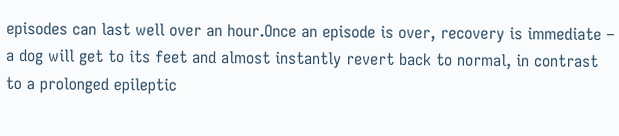episodes can last well over an hour.Once an episode is over, recovery is immediate – a dog will get to its feet and almost instantly revert back to normal, in contrast to a prolonged epileptic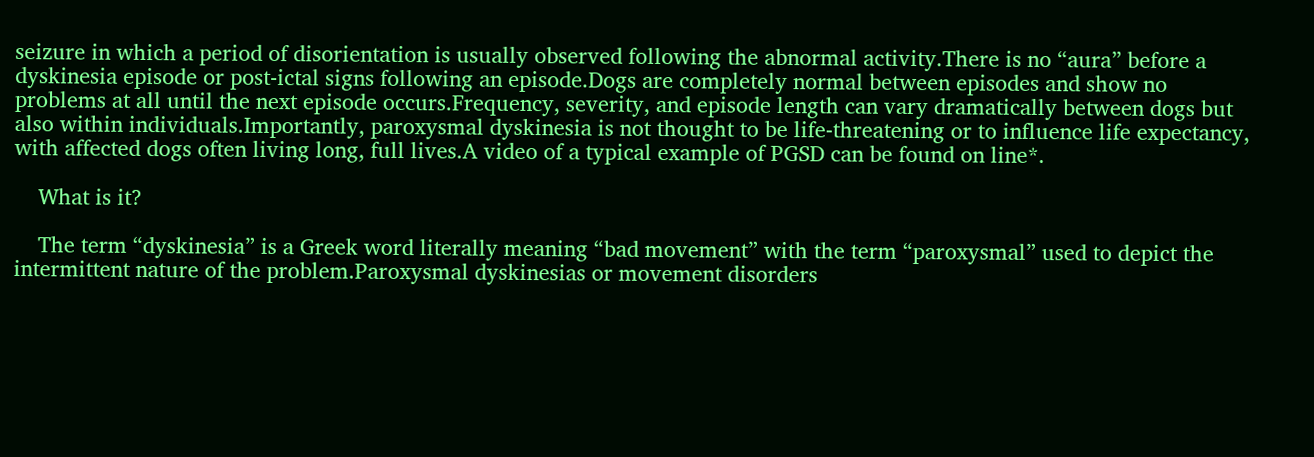seizure in which a period of disorientation is usually observed following the abnormal activity.There is no “aura” before a dyskinesia episode or post-ictal signs following an episode.Dogs are completely normal between episodes and show no problems at all until the next episode occurs.Frequency, severity, and episode length can vary dramatically between dogs but also within individuals.Importantly, paroxysmal dyskinesia is not thought to be life-threatening or to influence life expectancy, with affected dogs often living long, full lives.A video of a typical example of PGSD can be found on line*.

    What is it?

    The term “dyskinesia” is a Greek word literally meaning “bad movement” with the term “paroxysmal” used to depict the intermittent nature of the problem.Paroxysmal dyskinesias or movement disorders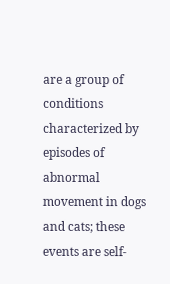are a group of conditions characterized by episodes of abnormal movement in dogs and cats; these events are self-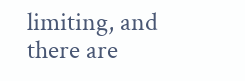limiting, and there are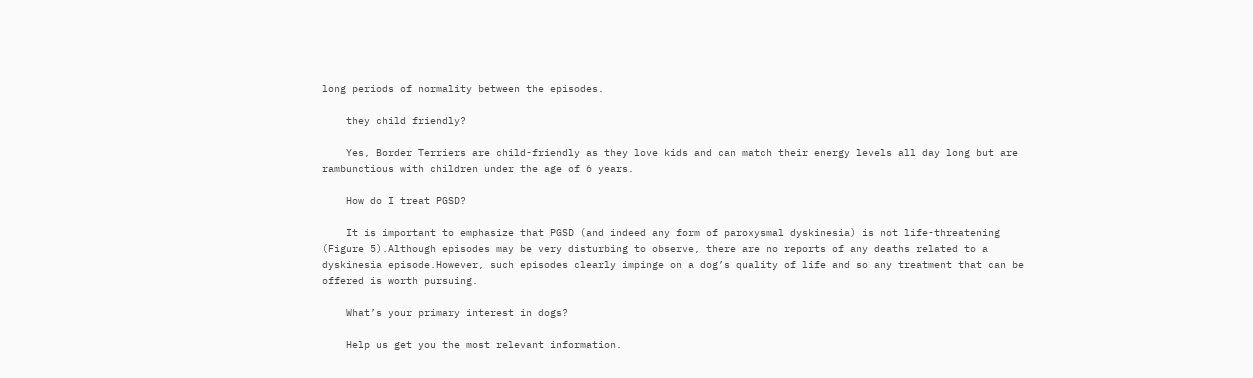long periods of normality between the episodes.

    they child friendly?

    Yes, Border Terriers are child-friendly as they love kids and can match their energy levels all day long but are rambunctious with children under the age of 6 years.

    How do I treat PGSD?

    It is important to emphasize that PGSD (and indeed any form of paroxysmal dyskinesia) is not life-threatening (Figure 5).Although episodes may be very disturbing to observe, there are no reports of any deaths related to a dyskinesia episode.However, such episodes clearly impinge on a dog’s quality of life and so any treatment that can be offered is worth pursuing.

    What’s your primary interest in dogs?

    Help us get you the most relevant information.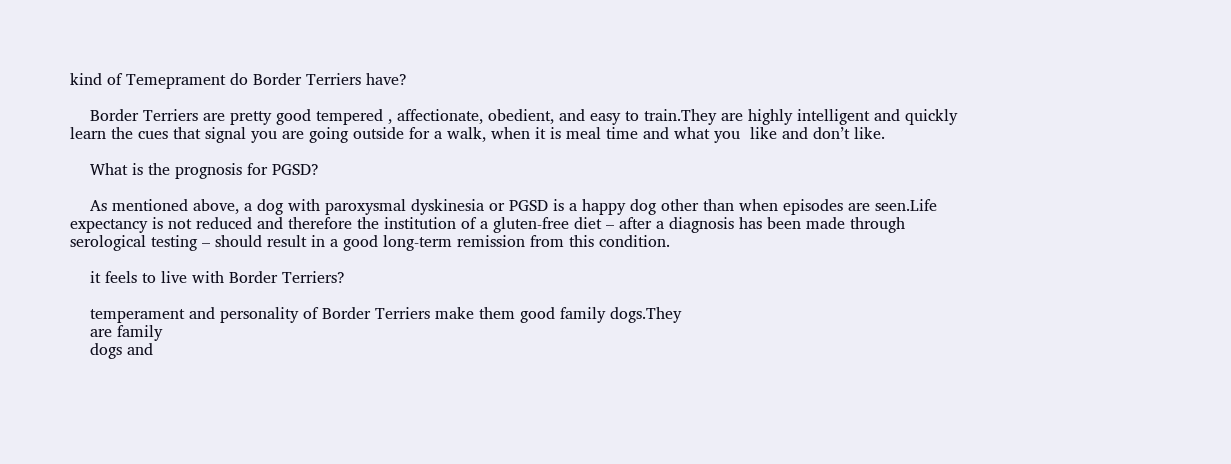kind of Temeprament do Border Terriers have?

    Border Terriers are pretty good tempered , affectionate, obedient, and easy to train.They are highly intelligent and quickly learn the cues that signal you are going outside for a walk, when it is meal time and what you  like and don’t like.

    What is the prognosis for PGSD?

    As mentioned above, a dog with paroxysmal dyskinesia or PGSD is a happy dog other than when episodes are seen.Life expectancy is not reduced and therefore the institution of a gluten-free diet – after a diagnosis has been made through serological testing – should result in a good long-term remission from this condition.

    it feels to live with Border Terriers?

    temperament and personality of Border Terriers make them good family dogs.They
    are family
    dogs and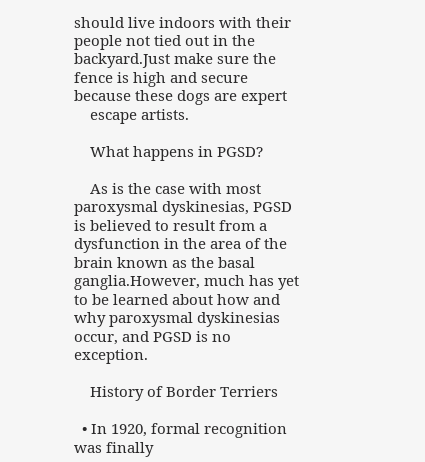should live indoors with their people not tied out in the backyard.Just make sure the fence is high and secure because these dogs are expert
    escape artists.

    What happens in PGSD?

    As is the case with most paroxysmal dyskinesias, PGSD is believed to result from a dysfunction in the area of the brain known as the basal ganglia.However, much has yet to be learned about how and why paroxysmal dyskinesias occur, and PGSD is no exception.

    History of Border Terriers

  • In 1920, formal recognition was finally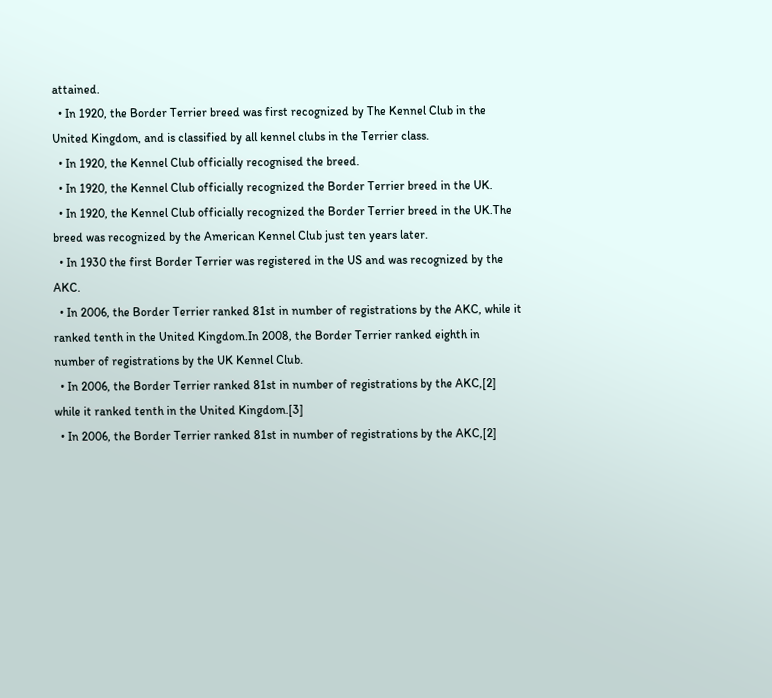attained.
  • In 1920, the Border Terrier breed was first recognized by The Kennel Club in the United Kingdom, and is classified by all kennel clubs in the Terrier class.
  • In 1920, the Kennel Club officially recognised the breed.
  • In 1920, the Kennel Club officially recognized the Border Terrier breed in the UK.
  • In 1920, the Kennel Club officially recognized the Border Terrier breed in the UK.The breed was recognized by the American Kennel Club just ten years later.
  • In 1930 the first Border Terrier was registered in the US and was recognized by the AKC.
  • In 2006, the Border Terrier ranked 81st in number of registrations by the AKC, while it ranked tenth in the United Kingdom.In 2008, the Border Terrier ranked eighth in number of registrations by the UK Kennel Club.
  • In 2006, the Border Terrier ranked 81st in number of registrations by the AKC,[2] while it ranked tenth in the United Kingdom.[3]
  • In 2006, the Border Terrier ranked 81st in number of registrations by the AKC,[2]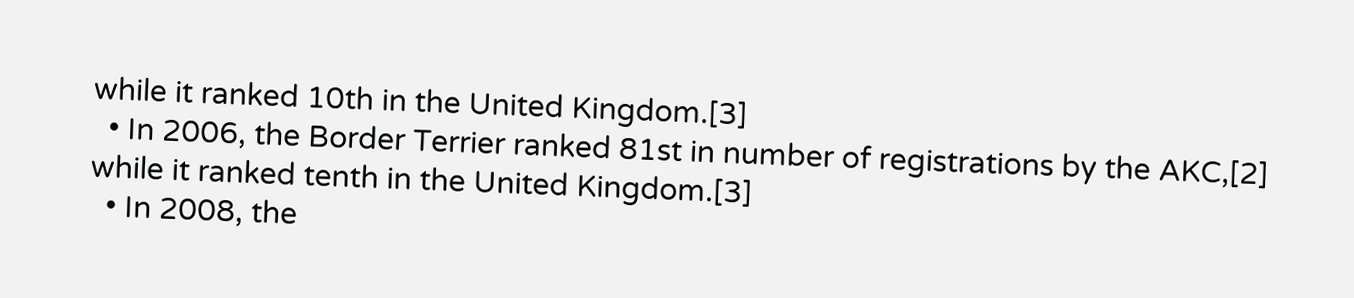while it ranked 10th in the United Kingdom.[3]
  • In 2006, the Border Terrier ranked 81st in number of registrations by the AKC,[2] while it ranked tenth in the United Kingdom.[3]
  • In 2008, the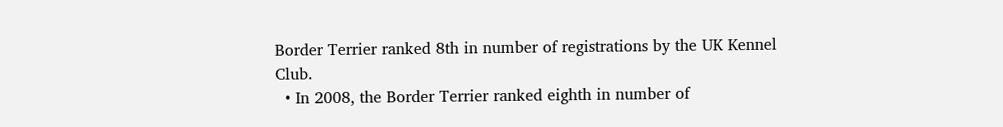Border Terrier ranked 8th in number of registrations by the UK Kennel Club.
  • In 2008, the Border Terrier ranked eighth in number of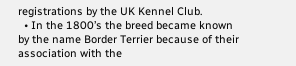registrations by the UK Kennel Club.
  • In the 1800’s the breed became known by the name Border Terrier because of their association with the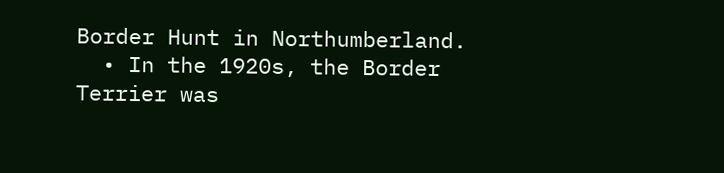Border Hunt in Northumberland.
  • In the 1920s, the Border Terrier was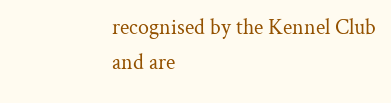recognised by the Kennel Club and are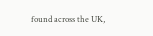found across the UK,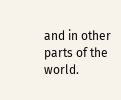and in other parts of the world.